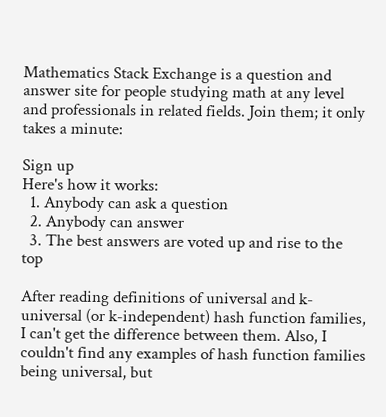Mathematics Stack Exchange is a question and answer site for people studying math at any level and professionals in related fields. Join them; it only takes a minute:

Sign up
Here's how it works:
  1. Anybody can ask a question
  2. Anybody can answer
  3. The best answers are voted up and rise to the top

After reading definitions of universal and k-universal (or k-independent) hash function families, I can't get the difference between them. Also, I couldn't find any examples of hash function families being universal, but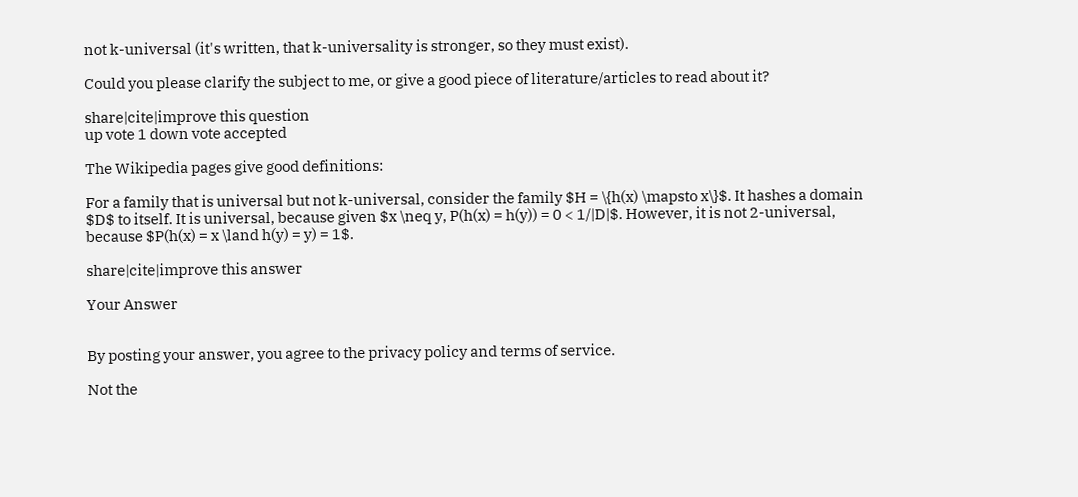not k-universal (it's written, that k-universality is stronger, so they must exist).

Could you please clarify the subject to me, or give a good piece of literature/articles to read about it?

share|cite|improve this question
up vote 1 down vote accepted

The Wikipedia pages give good definitions:

For a family that is universal but not k-universal, consider the family $H = \{h(x) \mapsto x\}$. It hashes a domain $D$ to itself. It is universal, because given $x \neq y, P(h(x) = h(y)) = 0 < 1/|D|$. However, it is not 2-universal, because $P(h(x) = x \land h(y) = y) = 1$.

share|cite|improve this answer

Your Answer


By posting your answer, you agree to the privacy policy and terms of service.

Not the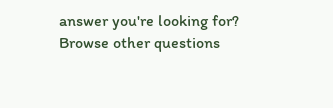answer you're looking for? Browse other questions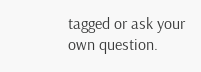tagged or ask your own question.